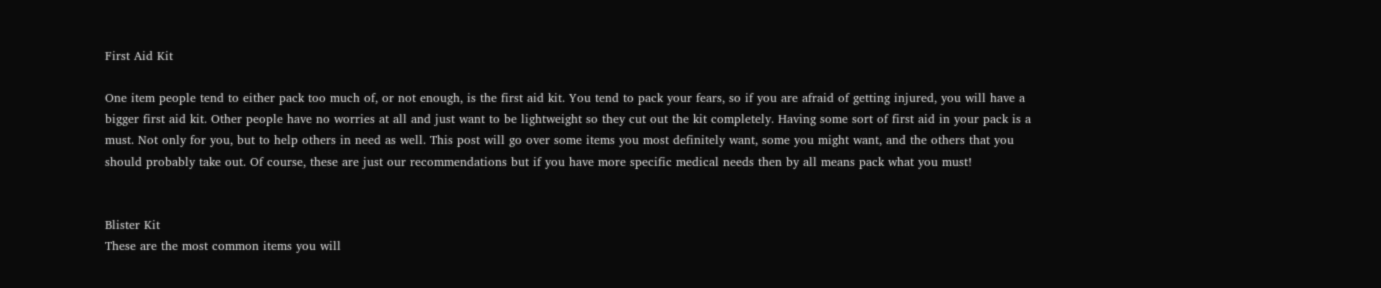First Aid Kit

One item people tend to either pack too much of, or not enough, is the first aid kit. You tend to pack your fears, so if you are afraid of getting injured, you will have a bigger first aid kit. Other people have no worries at all and just want to be lightweight so they cut out the kit completely. Having some sort of first aid in your pack is a must. Not only for you, but to help others in need as well. This post will go over some items you most definitely want, some you might want, and the others that you should probably take out. Of course, these are just our recommendations but if you have more specific medical needs then by all means pack what you must!


Blister Kit
These are the most common items you will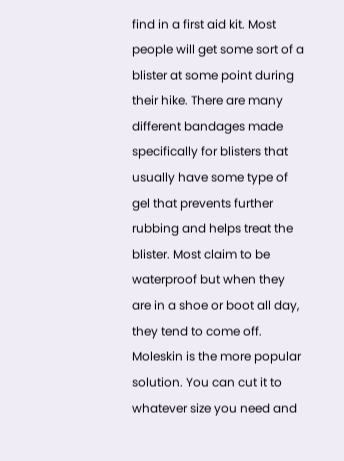find in a first aid kit. Most people will get some sort of a blister at some point during their hike. There are many different bandages made specifically for blisters that usually have some type of gel that prevents further rubbing and helps treat the blister. Most claim to be waterproof but when they are in a shoe or boot all day, they tend to come off. Moleskin is the more popular solution. You can cut it to whatever size you need and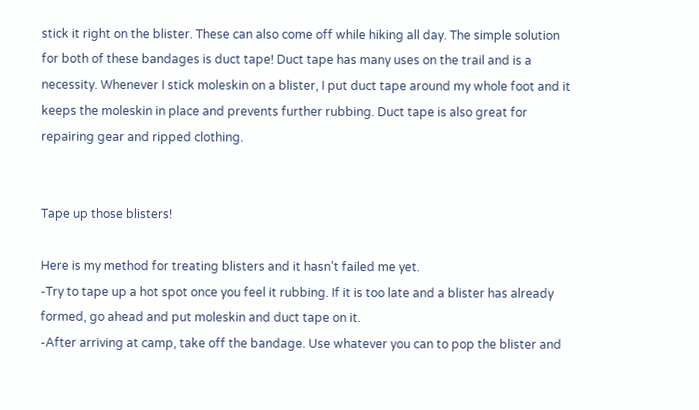stick it right on the blister. These can also come off while hiking all day. The simple solution for both of these bandages is duct tape! Duct tape has many uses on the trail and is a necessity. Whenever I stick moleskin on a blister, I put duct tape around my whole foot and it keeps the moleskin in place and prevents further rubbing. Duct tape is also great for repairing gear and ripped clothing.


Tape up those blisters!

Here is my method for treating blisters and it hasn’t failed me yet.
-Try to tape up a hot spot once you feel it rubbing. If it is too late and a blister has already formed, go ahead and put moleskin and duct tape on it.
-After arriving at camp, take off the bandage. Use whatever you can to pop the blister and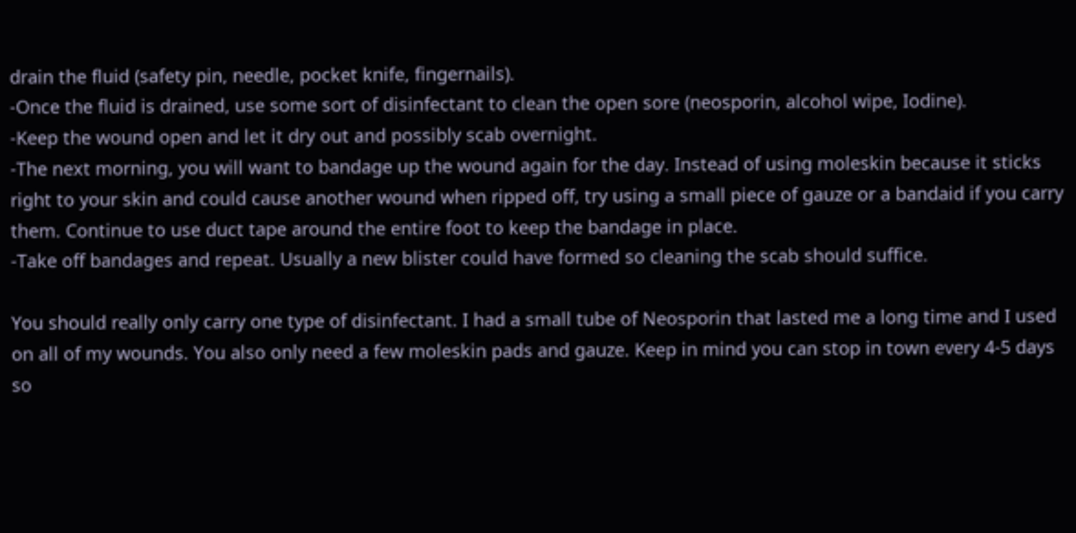drain the fluid (safety pin, needle, pocket knife, fingernails).
-Once the fluid is drained, use some sort of disinfectant to clean the open sore (neosporin, alcohol wipe, Iodine).
-Keep the wound open and let it dry out and possibly scab overnight.
-The next morning, you will want to bandage up the wound again for the day. Instead of using moleskin because it sticks right to your skin and could cause another wound when ripped off, try using a small piece of gauze or a bandaid if you carry them. Continue to use duct tape around the entire foot to keep the bandage in place.
-Take off bandages and repeat. Usually a new blister could have formed so cleaning the scab should suffice.

You should really only carry one type of disinfectant. I had a small tube of Neosporin that lasted me a long time and I used on all of my wounds. You also only need a few moleskin pads and gauze. Keep in mind you can stop in town every 4-5 days so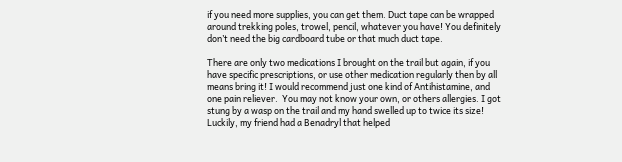if you need more supplies, you can get them. Duct tape can be wrapped around trekking poles, trowel, pencil, whatever you have! You definitely don’t need the big cardboard tube or that much duct tape.

There are only two medications I brought on the trail but again, if you have specific prescriptions, or use other medication regularly then by all means bring it! I would recommend just one kind of Antihistamine, and one pain reliever.  You may not know your own, or others allergies. I got stung by a wasp on the trail and my hand swelled up to twice its size! Luckily, my friend had a Benadryl that helped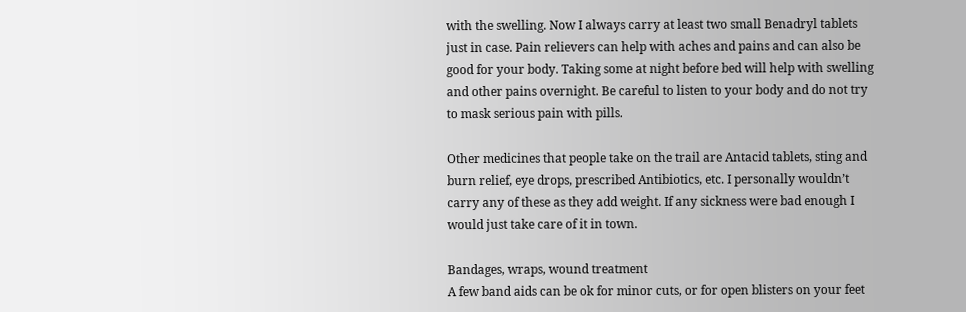with the swelling. Now I always carry at least two small Benadryl tablets just in case. Pain relievers can help with aches and pains and can also be good for your body. Taking some at night before bed will help with swelling and other pains overnight. Be careful to listen to your body and do not try to mask serious pain with pills.

Other medicines that people take on the trail are Antacid tablets, sting and burn relief, eye drops, prescribed Antibiotics, etc. I personally wouldn’t carry any of these as they add weight. If any sickness were bad enough I would just take care of it in town.

Bandages, wraps, wound treatment
A few band aids can be ok for minor cuts, or for open blisters on your feet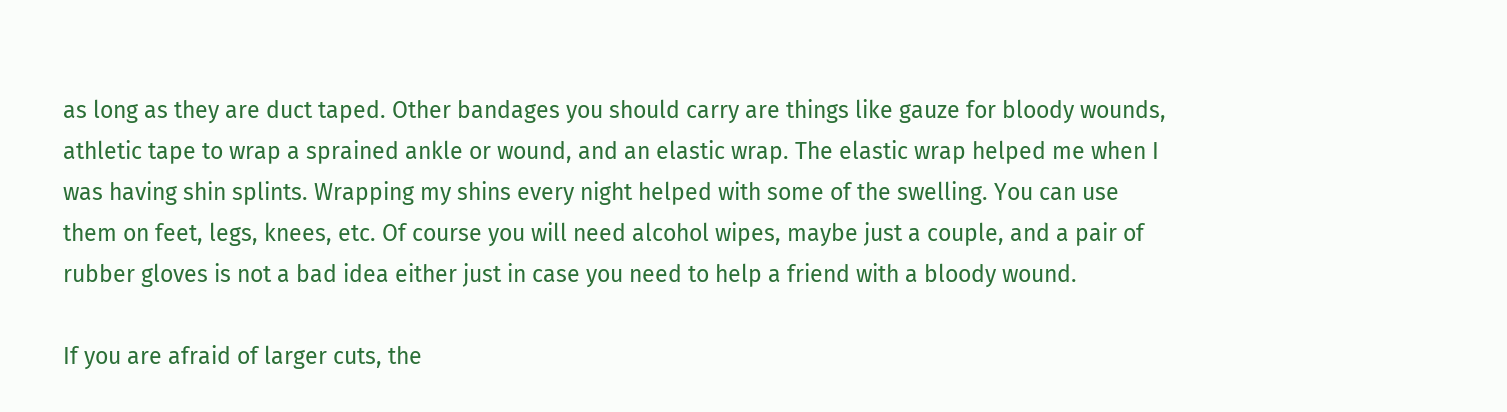as long as they are duct taped. Other bandages you should carry are things like gauze for bloody wounds, athletic tape to wrap a sprained ankle or wound, and an elastic wrap. The elastic wrap helped me when I was having shin splints. Wrapping my shins every night helped with some of the swelling. You can use them on feet, legs, knees, etc. Of course you will need alcohol wipes, maybe just a couple, and a pair of rubber gloves is not a bad idea either just in case you need to help a friend with a bloody wound.

If you are afraid of larger cuts, the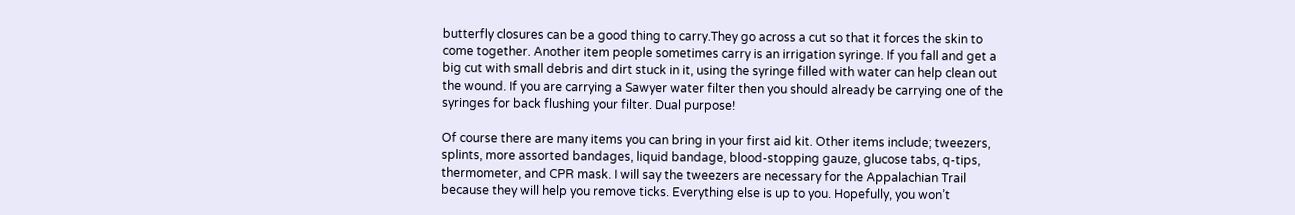butterfly closures can be a good thing to carry.They go across a cut so that it forces the skin to come together. Another item people sometimes carry is an irrigation syringe. If you fall and get a big cut with small debris and dirt stuck in it, using the syringe filled with water can help clean out the wound. If you are carrying a Sawyer water filter then you should already be carrying one of the syringes for back flushing your filter. Dual purpose!

Of course there are many items you can bring in your first aid kit. Other items include; tweezers, splints, more assorted bandages, liquid bandage, blood-stopping gauze, glucose tabs, q-tips, thermometer, and CPR mask. I will say the tweezers are necessary for the Appalachian Trail because they will help you remove ticks. Everything else is up to you. Hopefully, you won’t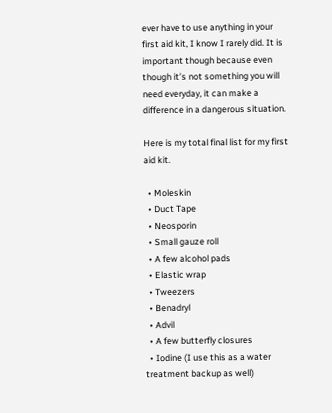ever have to use anything in your first aid kit, I know I rarely did. It is important though because even though it’s not something you will need everyday, it can make a difference in a dangerous situation.

Here is my total final list for my first aid kit.

  • Moleskin
  • Duct Tape
  • Neosporin
  • Small gauze roll
  • A few alcohol pads
  • Elastic wrap
  • Tweezers
  • Benadryl
  • Advil
  • A few butterfly closures
  • Iodine (I use this as a water treatment backup as well)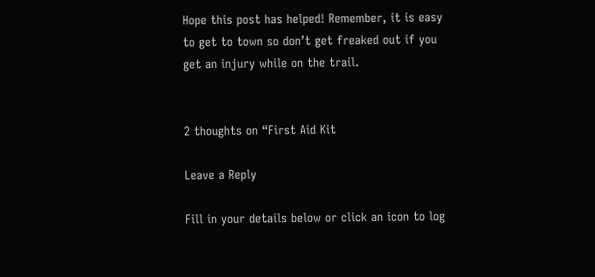Hope this post has helped! Remember, it is easy to get to town so don’t get freaked out if you get an injury while on the trail.


2 thoughts on “First Aid Kit

Leave a Reply

Fill in your details below or click an icon to log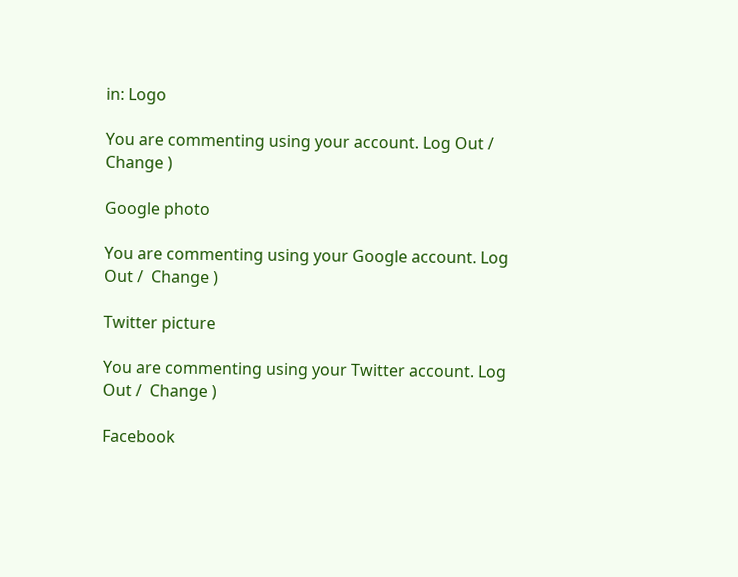in: Logo

You are commenting using your account. Log Out /  Change )

Google photo

You are commenting using your Google account. Log Out /  Change )

Twitter picture

You are commenting using your Twitter account. Log Out /  Change )

Facebook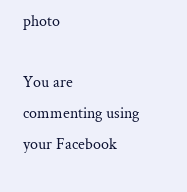photo

You are commenting using your Facebook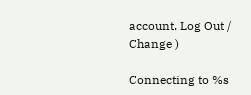account. Log Out /  Change )

Connecting to %s